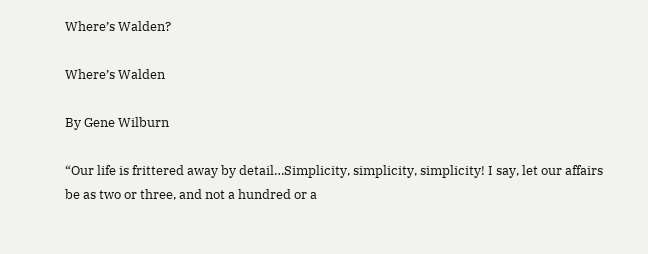Where’s Walden?

Where’s Walden

By Gene Wilburn

“Our life is frittered away by detail…Simplicity, simplicity, simplicity! I say, let our affairs be as two or three, and not a hundred or a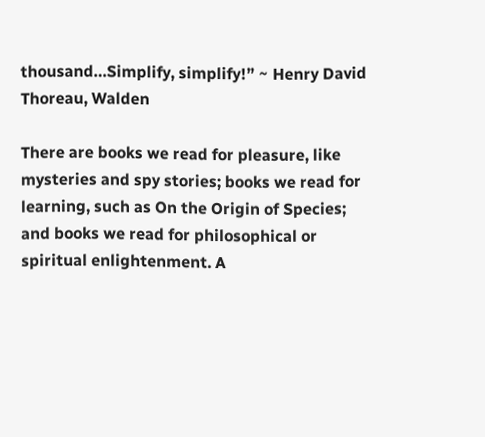thousand…Simplify, simplify!” ~ Henry David Thoreau, Walden

There are books we read for pleasure, like mysteries and spy stories; books we read for learning, such as On the Origin of Species; and books we read for philosophical or spiritual enlightenment. A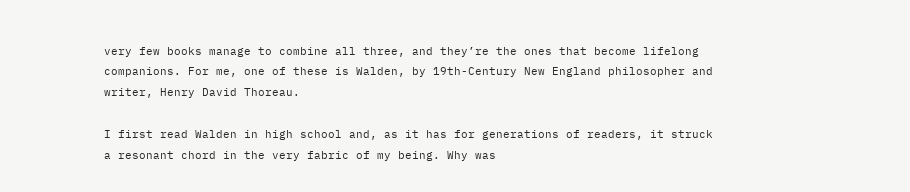very few books manage to combine all three, and they’re the ones that become lifelong companions. For me, one of these is Walden, by 19th-Century New England philosopher and writer, Henry David Thoreau.

I first read Walden in high school and, as it has for generations of readers, it struck a resonant chord in the very fabric of my being. Why was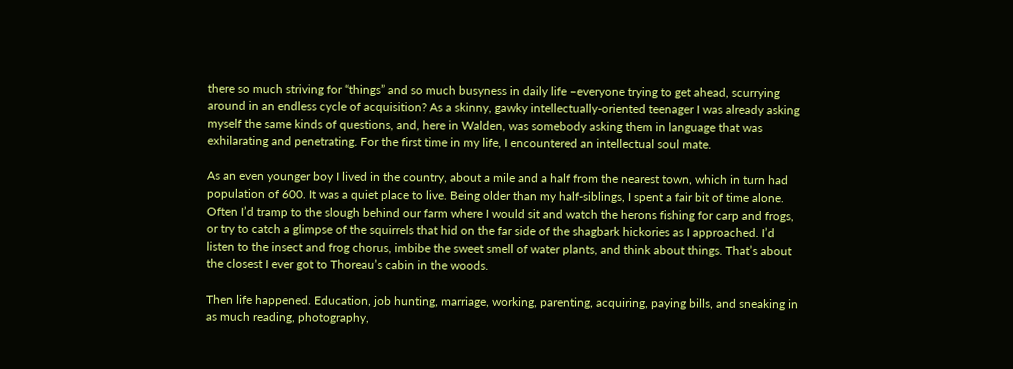there so much striving for “things” and so much busyness in daily life –everyone trying to get ahead, scurrying around in an endless cycle of acquisition? As a skinny, gawky intellectually-oriented teenager I was already asking myself the same kinds of questions, and, here in Walden, was somebody asking them in language that was exhilarating and penetrating. For the first time in my life, I encountered an intellectual soul mate.

As an even younger boy I lived in the country, about a mile and a half from the nearest town, which in turn had population of 600. It was a quiet place to live. Being older than my half-siblings, I spent a fair bit of time alone. Often I’d tramp to the slough behind our farm where I would sit and watch the herons fishing for carp and frogs, or try to catch a glimpse of the squirrels that hid on the far side of the shagbark hickories as I approached. I’d listen to the insect and frog chorus, imbibe the sweet smell of water plants, and think about things. That’s about the closest I ever got to Thoreau’s cabin in the woods.

Then life happened. Education, job hunting, marriage, working, parenting, acquiring, paying bills, and sneaking in as much reading, photography,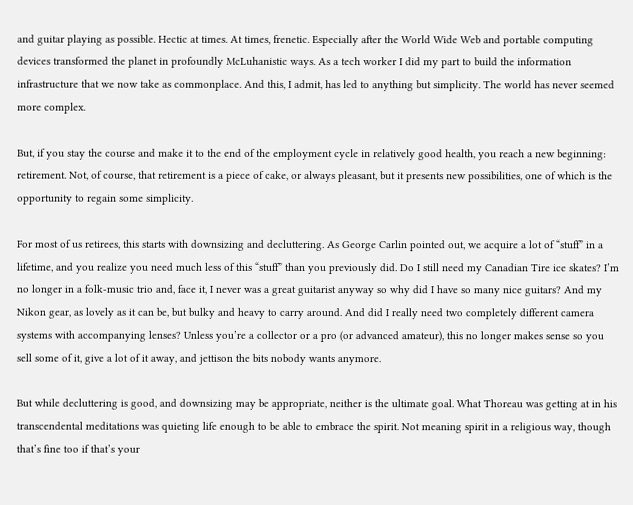and guitar playing as possible. Hectic at times. At times, frenetic. Especially after the World Wide Web and portable computing devices transformed the planet in profoundly McLuhanistic ways. As a tech worker I did my part to build the information infrastructure that we now take as commonplace. And this, I admit, has led to anything but simplicity. The world has never seemed more complex.

But, if you stay the course and make it to the end of the employment cycle in relatively good health, you reach a new beginning: retirement. Not, of course, that retirement is a piece of cake, or always pleasant, but it presents new possibilities, one of which is the opportunity to regain some simplicity.

For most of us retirees, this starts with downsizing and decluttering. As George Carlin pointed out, we acquire a lot of “stuff” in a lifetime, and you realize you need much less of this “stuff” than you previously did. Do I still need my Canadian Tire ice skates? I’m no longer in a folk-music trio and, face it, I never was a great guitarist anyway so why did I have so many nice guitars? And my Nikon gear, as lovely as it can be, but bulky and heavy to carry around. And did I really need two completely different camera systems with accompanying lenses? Unless you’re a collector or a pro (or advanced amateur), this no longer makes sense so you sell some of it, give a lot of it away, and jettison the bits nobody wants anymore.

But while decluttering is good, and downsizing may be appropriate, neither is the ultimate goal. What Thoreau was getting at in his transcendental meditations was quieting life enough to be able to embrace the spirit. Not meaning spirit in a religious way, though that’s fine too if that’s your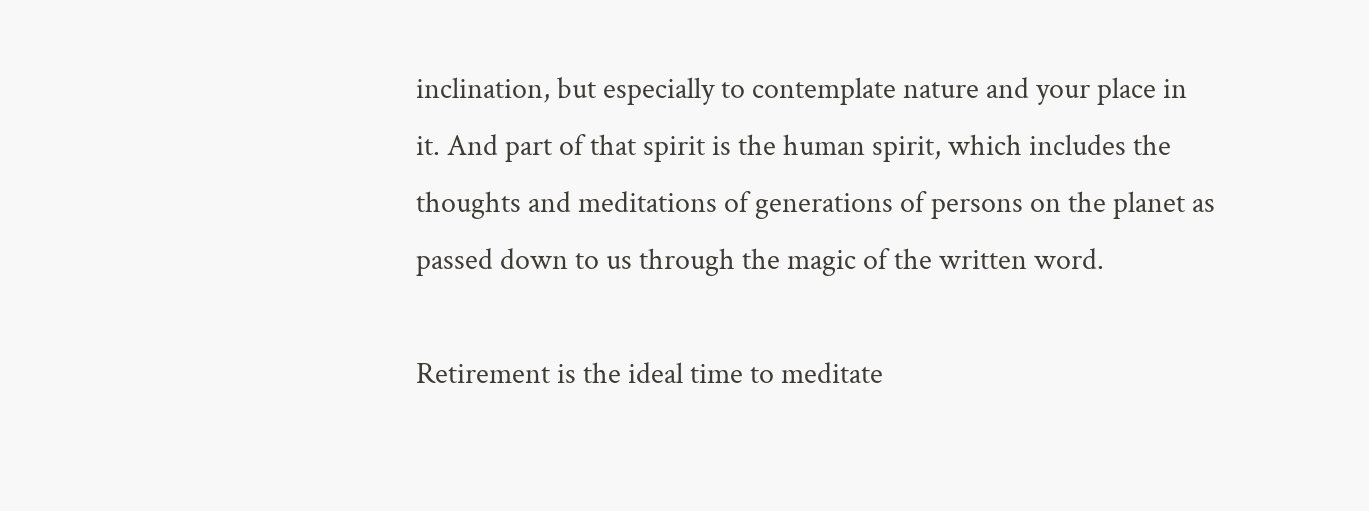inclination, but especially to contemplate nature and your place in it. And part of that spirit is the human spirit, which includes the thoughts and meditations of generations of persons on the planet as passed down to us through the magic of the written word.

Retirement is the ideal time to meditate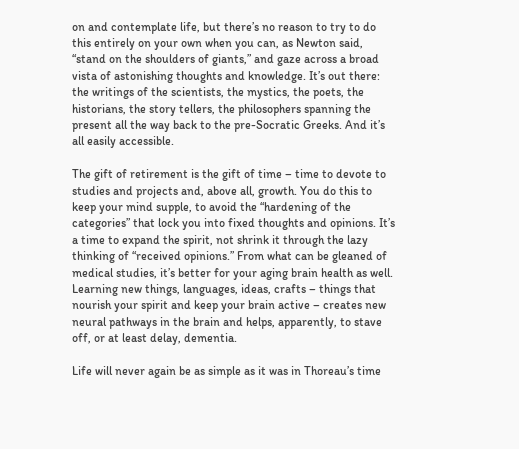on and contemplate life, but there’s no reason to try to do this entirely on your own when you can, as Newton said, “stand on the shoulders of giants,” and gaze across a broad vista of astonishing thoughts and knowledge. It’s out there: the writings of the scientists, the mystics, the poets, the historians, the story tellers, the philosophers spanning the present all the way back to the pre-Socratic Greeks. And it’s all easily accessible.

The gift of retirement is the gift of time – time to devote to studies and projects and, above all, growth. You do this to keep your mind supple, to avoid the “hardening of the categories” that lock you into fixed thoughts and opinions. It’s a time to expand the spirit, not shrink it through the lazy thinking of “received opinions.” From what can be gleaned of medical studies, it’s better for your aging brain health as well. Learning new things, languages, ideas, crafts – things that nourish your spirit and keep your brain active – creates new neural pathways in the brain and helps, apparently, to stave off, or at least delay, dementia.

Life will never again be as simple as it was in Thoreau’s time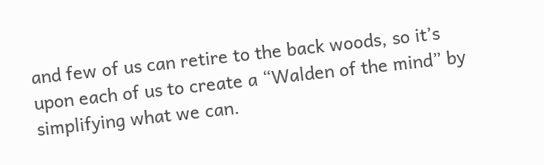and few of us can retire to the back woods, so it’s upon each of us to create a “Walden of the mind” by simplifying what we can.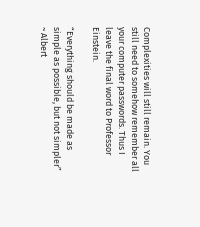Complexities will still remain. You still need to somehow remember all your computer passwords. Thus I leave the final word to Professor Einstein.

“Everything should be made as simple as possible, but not simpler” ~ Albert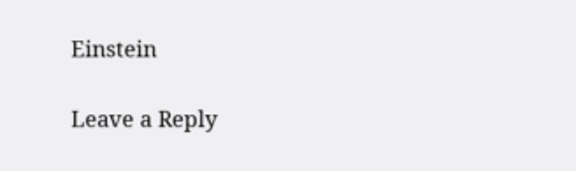Einstein

Leave a Reply